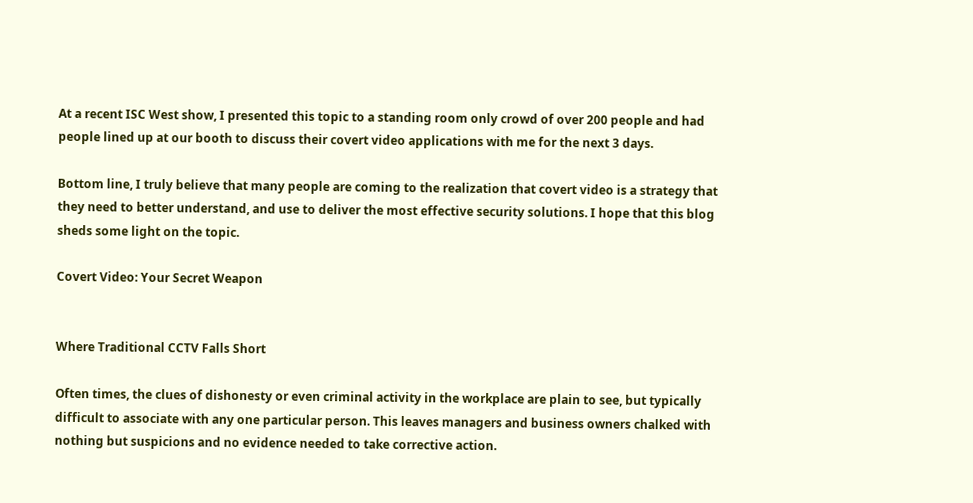At a recent ISC West show, I presented this topic to a standing room only crowd of over 200 people and had people lined up at our booth to discuss their covert video applications with me for the next 3 days.

Bottom line, I truly believe that many people are coming to the realization that covert video is a strategy that they need to better understand, and use to deliver the most effective security solutions. I hope that this blog sheds some light on the topic.

Covert Video: Your Secret Weapon


Where Traditional CCTV Falls Short

Often times, the clues of dishonesty or even criminal activity in the workplace are plain to see, but typically difficult to associate with any one particular person. This leaves managers and business owners chalked with nothing but suspicions and no evidence needed to take corrective action.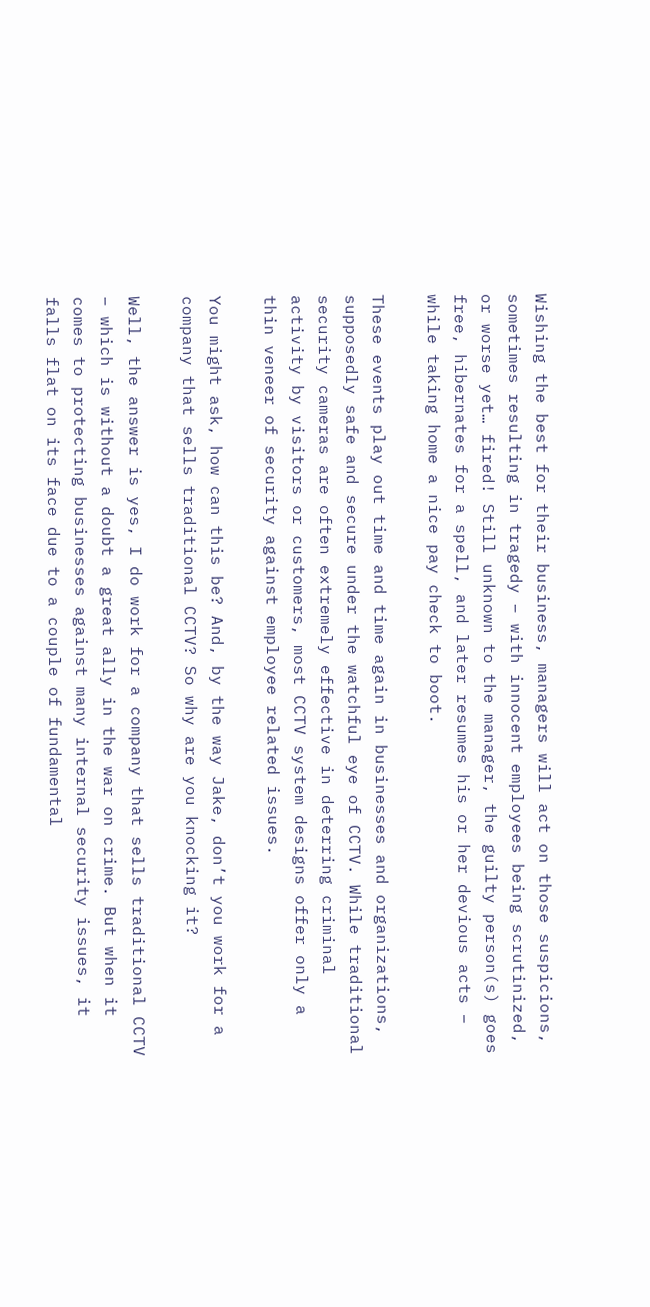Wishing the best for their business, managers will act on those suspicions, sometimes resulting in tragedy – with innocent employees being scrutinized, or worse yet… fired! Still unknown to the manager, the guilty person(s) goes free, hibernates for a spell, and later resumes his or her devious acts – while taking home a nice pay check to boot.

These events play out time and time again in businesses and organizations, supposedly safe and secure under the watchful eye of CCTV. While traditional security cameras are often extremely effective in deterring criminal activity by visitors or customers, most CCTV system designs offer only a thin veneer of security against employee related issues.

You might ask, how can this be? And, by the way Jake, don’t you work for a company that sells traditional CCTV? So why are you knocking it?

Well, the answer is yes, I do work for a company that sells traditional CCTV – which is without a doubt a great ally in the war on crime. But when it comes to protecting businesses against many internal security issues, it falls flat on its face due to a couple of fundamental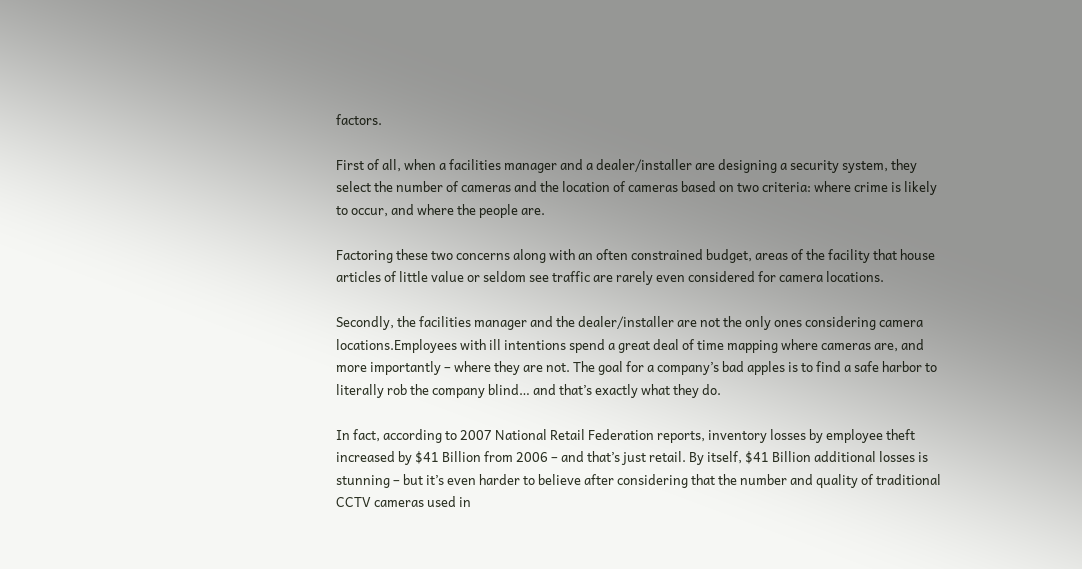factors.

First of all, when a facilities manager and a dealer/installer are designing a security system, they select the number of cameras and the location of cameras based on two criteria: where crime is likely to occur, and where the people are.

Factoring these two concerns along with an often constrained budget, areas of the facility that house articles of little value or seldom see traffic are rarely even considered for camera locations.

Secondly, the facilities manager and the dealer/installer are not the only ones considering camera locations.Employees with ill intentions spend a great deal of time mapping where cameras are, and more importantly – where they are not. The goal for a company’s bad apples is to find a safe harbor to literally rob the company blind… and that’s exactly what they do.

In fact, according to 2007 National Retail Federation reports, inventory losses by employee theft increased by $41 Billion from 2006 – and that’s just retail. By itself, $41 Billion additional losses is stunning – but it’s even harder to believe after considering that the number and quality of traditional CCTV cameras used in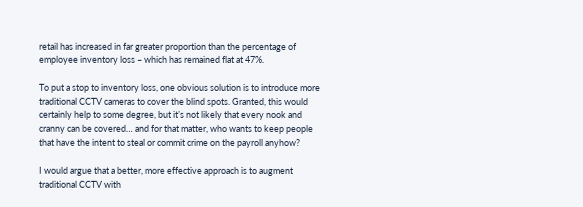retail has increased in far greater proportion than the percentage of employee inventory loss – which has remained flat at 47%.

To put a stop to inventory loss, one obvious solution is to introduce more traditional CCTV cameras to cover the blind spots. Granted, this would certainly help to some degree, but it’s not likely that every nook and cranny can be covered… and for that matter, who wants to keep people that have the intent to steal or commit crime on the payroll anyhow?

I would argue that a better, more effective approach is to augment traditional CCTV with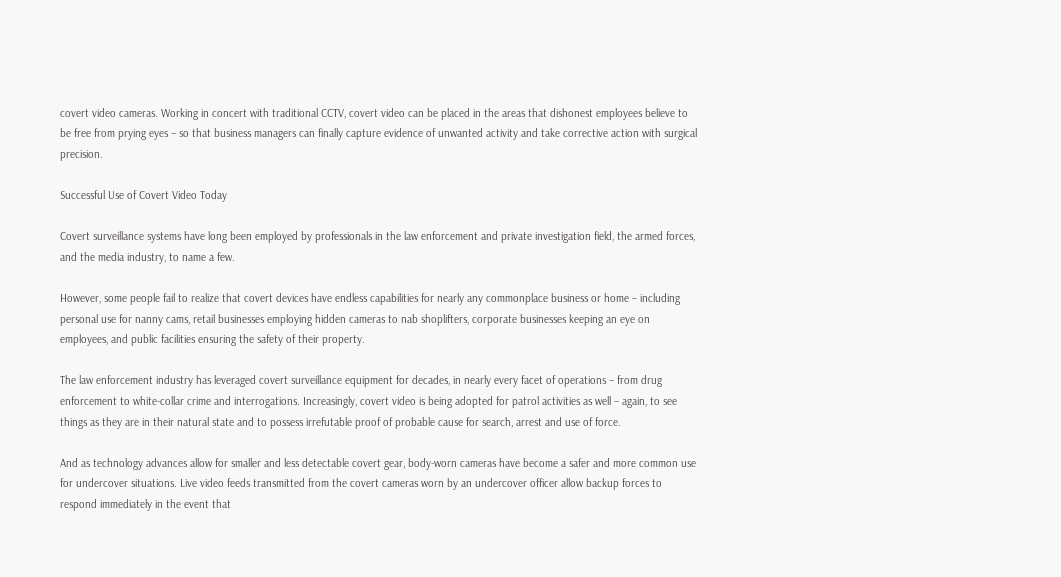covert video cameras. Working in concert with traditional CCTV, covert video can be placed in the areas that dishonest employees believe to be free from prying eyes – so that business managers can finally capture evidence of unwanted activity and take corrective action with surgical precision.

Successful Use of Covert Video Today

Covert surveillance systems have long been employed by professionals in the law enforcement and private investigation field, the armed forces, and the media industry, to name a few.

However, some people fail to realize that covert devices have endless capabilities for nearly any commonplace business or home – including personal use for nanny cams, retail businesses employing hidden cameras to nab shoplifters, corporate businesses keeping an eye on employees, and public facilities ensuring the safety of their property.

The law enforcement industry has leveraged covert surveillance equipment for decades, in nearly every facet of operations – from drug enforcement to white-collar crime and interrogations. Increasingly, covert video is being adopted for patrol activities as well – again, to see things as they are in their natural state and to possess irrefutable proof of probable cause for search, arrest and use of force.

And as technology advances allow for smaller and less detectable covert gear, body-worn cameras have become a safer and more common use for undercover situations. Live video feeds transmitted from the covert cameras worn by an undercover officer allow backup forces to respond immediately in the event that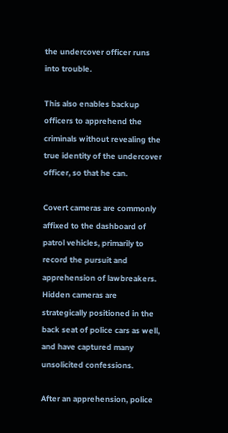the undercover officer runs into trouble.

This also enables backup officers to apprehend the criminals without revealing the true identity of the undercover officer, so that he can.

Covert cameras are commonly affixed to the dashboard of patrol vehicles, primarily to record the pursuit and apprehension of lawbreakers. Hidden cameras are strategically positioned in the back seat of police cars as well, and have captured many unsolicited confessions.

After an apprehension, police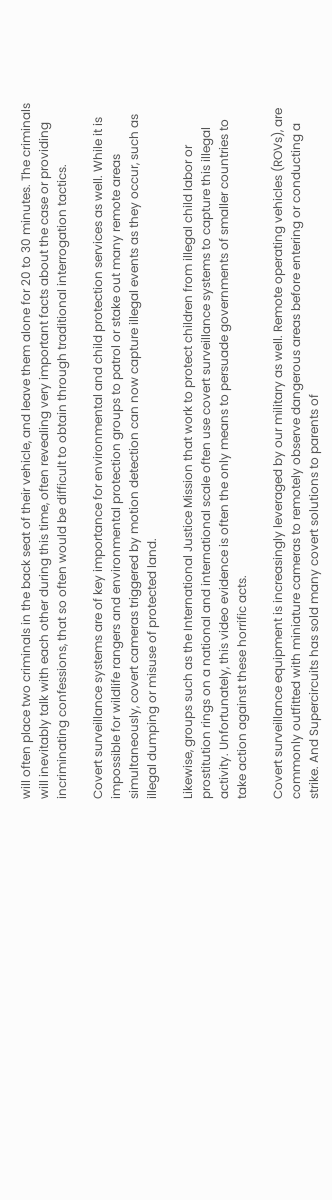will often place two criminals in the back seat of their vehicle, and leave them alone for 20 to 30 minutes. The criminals will inevitably talk with each other during this time, often revealing very important facts about the case or providing incriminating confessions, that so often would be difficult to obtain through traditional interrogation tactics.

Covert surveillance systems are of key importance for environmental and child protection services as well. While it is impossible for wildlife rangers and environmental protection groups to patrol or stake out many remote areas simultaneously, covert cameras triggered by motion detection can now capture illegal events as they occur, such as illegal dumping or misuse of protected land.

Likewise, groups such as the International Justice Mission that work to protect children from illegal child labor or prostitution rings on a national and international scale often use covert surveillance systems to capture this illegal activity. Unfortunately, this video evidence is often the only means to persuade governments of smaller countries to take action against these horrific acts.

Covert surveillance equipment is increasingly leveraged by our military as well. Remote operating vehicles (ROVs), are commonly outfitted with miniature cameras to remotely observe dangerous areas before entering or conducting a strike. And Supercircuits has sold many covert solutions to parents of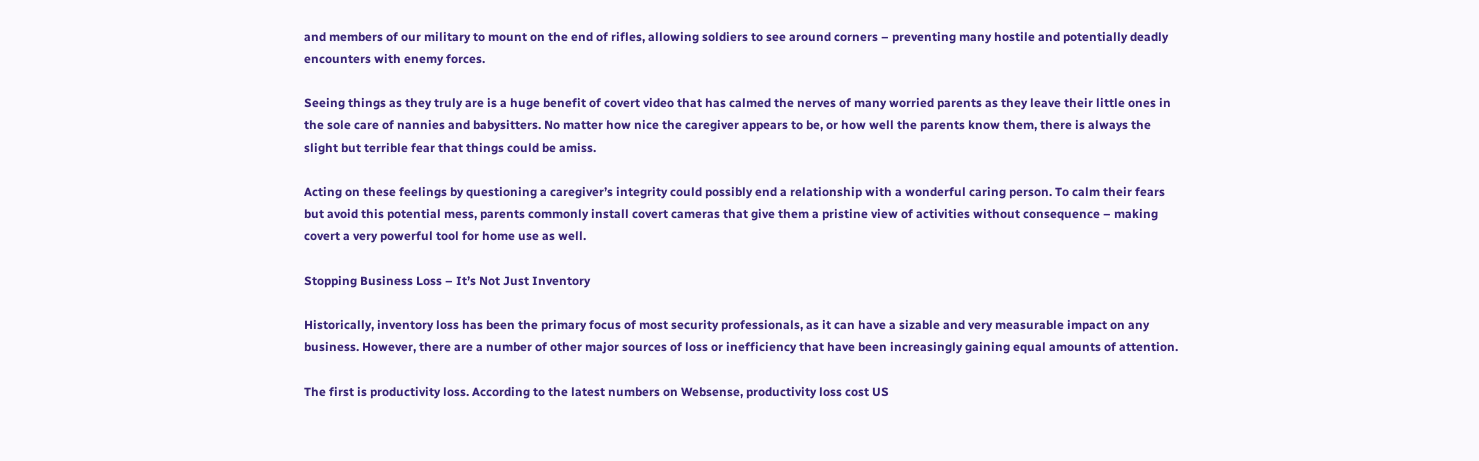and members of our military to mount on the end of rifles, allowing soldiers to see around corners – preventing many hostile and potentially deadly encounters with enemy forces.

Seeing things as they truly are is a huge benefit of covert video that has calmed the nerves of many worried parents as they leave their little ones in the sole care of nannies and babysitters. No matter how nice the caregiver appears to be, or how well the parents know them, there is always the slight but terrible fear that things could be amiss.

Acting on these feelings by questioning a caregiver’s integrity could possibly end a relationship with a wonderful caring person. To calm their fears but avoid this potential mess, parents commonly install covert cameras that give them a pristine view of activities without consequence – making covert a very powerful tool for home use as well.

Stopping Business Loss – It’s Not Just Inventory

Historically, inventory loss has been the primary focus of most security professionals, as it can have a sizable and very measurable impact on any business. However, there are a number of other major sources of loss or inefficiency that have been increasingly gaining equal amounts of attention.

The first is productivity loss. According to the latest numbers on Websense, productivity loss cost US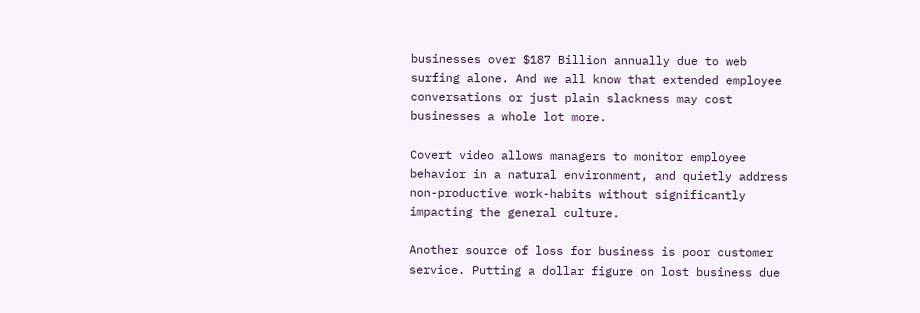businesses over $187 Billion annually due to web surfing alone. And we all know that extended employee conversations or just plain slackness may cost businesses a whole lot more.

Covert video allows managers to monitor employee behavior in a natural environment, and quietly address non-productive work-habits without significantly impacting the general culture.

Another source of loss for business is poor customer service. Putting a dollar figure on lost business due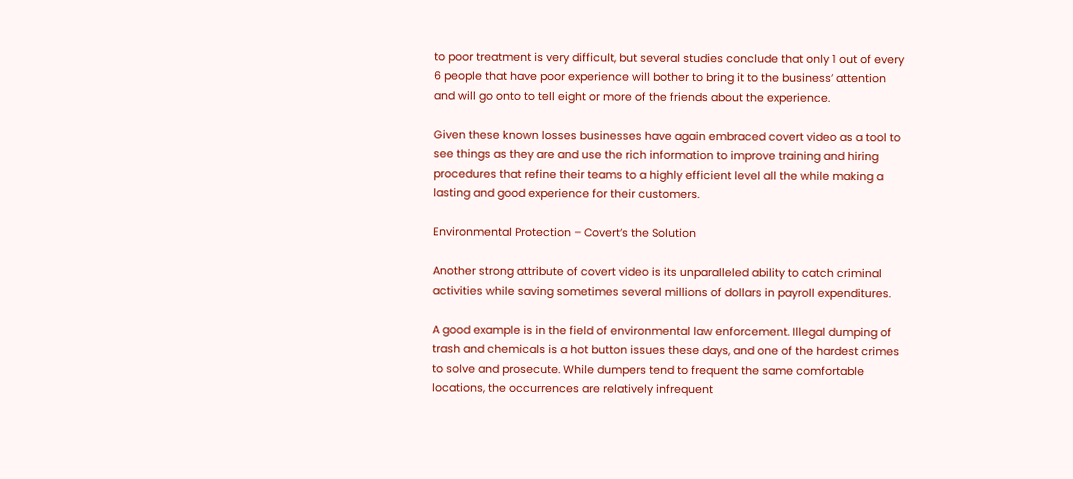to poor treatment is very difficult, but several studies conclude that only 1 out of every 6 people that have poor experience will bother to bring it to the business’ attention and will go onto to tell eight or more of the friends about the experience.

Given these known losses businesses have again embraced covert video as a tool to see things as they are and use the rich information to improve training and hiring procedures that refine their teams to a highly efficient level all the while making a lasting and good experience for their customers.

Environmental Protection – Covert’s the Solution

Another strong attribute of covert video is its unparalleled ability to catch criminal activities while saving sometimes several millions of dollars in payroll expenditures.

A good example is in the field of environmental law enforcement. Illegal dumping of trash and chemicals is a hot button issues these days, and one of the hardest crimes to solve and prosecute. While dumpers tend to frequent the same comfortable locations, the occurrences are relatively infrequent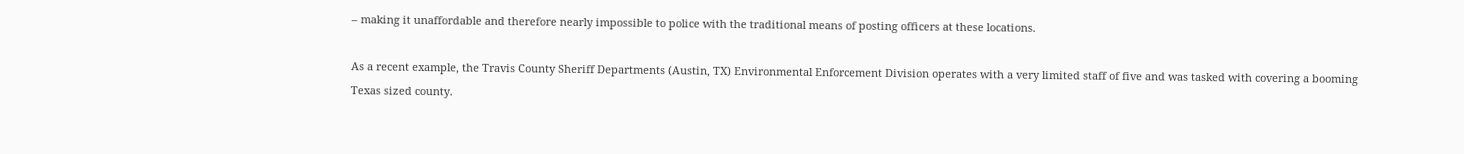– making it unaffordable and therefore nearly impossible to police with the traditional means of posting officers at these locations.

As a recent example, the Travis County Sheriff Departments (Austin, TX) Environmental Enforcement Division operates with a very limited staff of five and was tasked with covering a booming Texas sized county.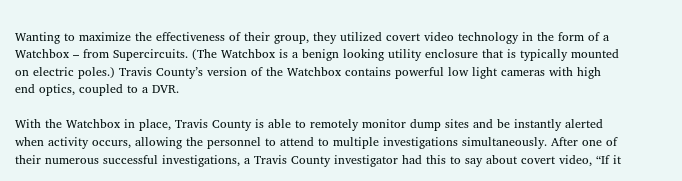Wanting to maximize the effectiveness of their group, they utilized covert video technology in the form of a Watchbox – from Supercircuits. (The Watchbox is a benign looking utility enclosure that is typically mounted on electric poles.) Travis County’s version of the Watchbox contains powerful low light cameras with high end optics, coupled to a DVR.

With the Watchbox in place, Travis County is able to remotely monitor dump sites and be instantly alerted when activity occurs, allowing the personnel to attend to multiple investigations simultaneously. After one of their numerous successful investigations, a Travis County investigator had this to say about covert video, “If it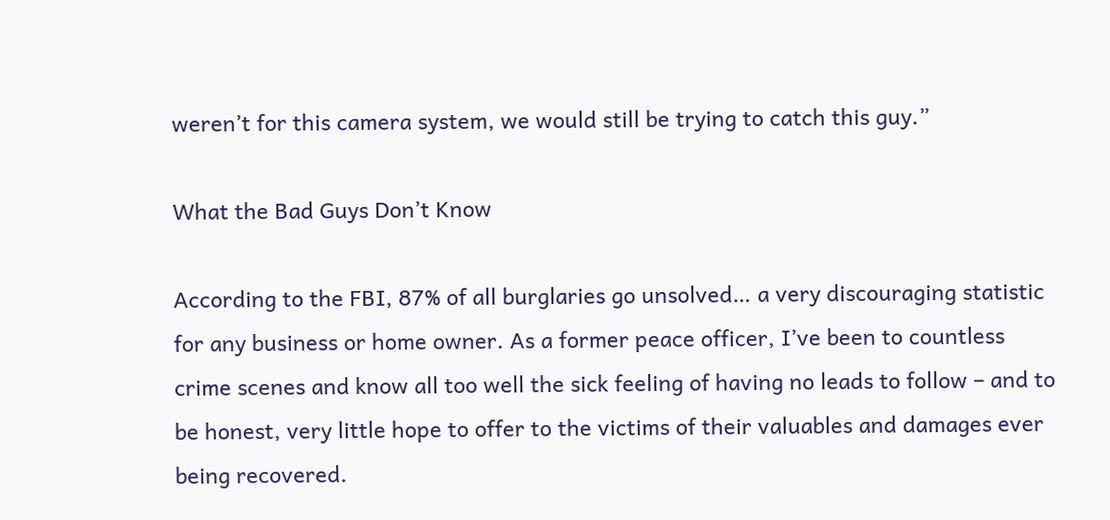weren’t for this camera system, we would still be trying to catch this guy.”

What the Bad Guys Don’t Know

According to the FBI, 87% of all burglaries go unsolved… a very discouraging statistic for any business or home owner. As a former peace officer, I’ve been to countless crime scenes and know all too well the sick feeling of having no leads to follow – and to be honest, very little hope to offer to the victims of their valuables and damages ever being recovered.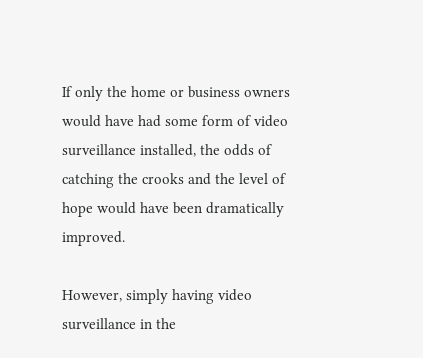If only the home or business owners would have had some form of video surveillance installed, the odds of catching the crooks and the level of hope would have been dramatically improved.

However, simply having video surveillance in the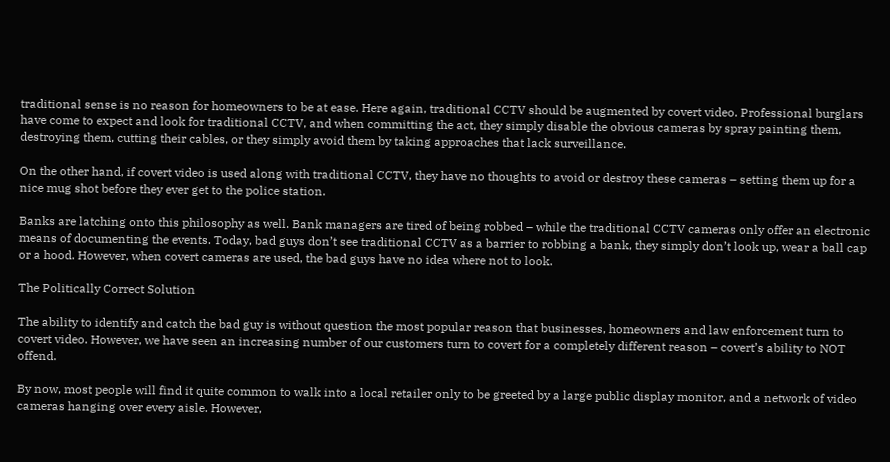traditional sense is no reason for homeowners to be at ease. Here again, traditional CCTV should be augmented by covert video. Professional burglars have come to expect and look for traditional CCTV, and when committing the act, they simply disable the obvious cameras by spray painting them, destroying them, cutting their cables, or they simply avoid them by taking approaches that lack surveillance.

On the other hand, if covert video is used along with traditional CCTV, they have no thoughts to avoid or destroy these cameras – setting them up for a nice mug shot before they ever get to the police station.

Banks are latching onto this philosophy as well. Bank managers are tired of being robbed – while the traditional CCTV cameras only offer an electronic means of documenting the events. Today, bad guys don’t see traditional CCTV as a barrier to robbing a bank, they simply don’t look up, wear a ball cap or a hood. However, when covert cameras are used, the bad guys have no idea where not to look.

The Politically Correct Solution

The ability to identify and catch the bad guy is without question the most popular reason that businesses, homeowners and law enforcement turn to covert video. However, we have seen an increasing number of our customers turn to covert for a completely different reason – covert’s ability to NOT offend.

By now, most people will find it quite common to walk into a local retailer only to be greeted by a large public display monitor, and a network of video cameras hanging over every aisle. However,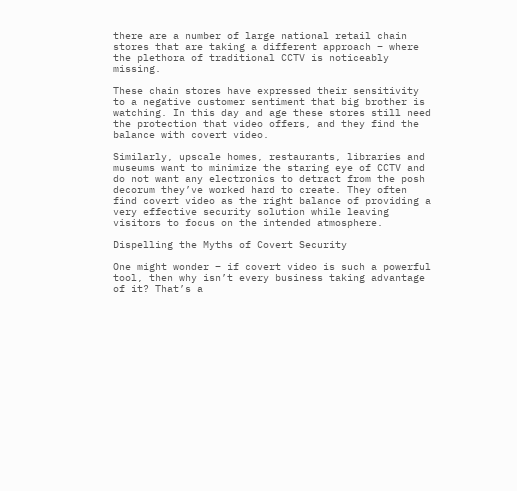there are a number of large national retail chain stores that are taking a different approach – where the plethora of traditional CCTV is noticeably missing.

These chain stores have expressed their sensitivity to a negative customer sentiment that big brother is watching. In this day and age these stores still need the protection that video offers, and they find the balance with covert video.

Similarly, upscale homes, restaurants, libraries and museums want to minimize the staring eye of CCTV and do not want any electronics to detract from the posh decorum they’ve worked hard to create. They often find covert video as the right balance of providing a very effective security solution while leaving visitors to focus on the intended atmosphere.

Dispelling the Myths of Covert Security

One might wonder – if covert video is such a powerful tool, then why isn’t every business taking advantage of it? That’s a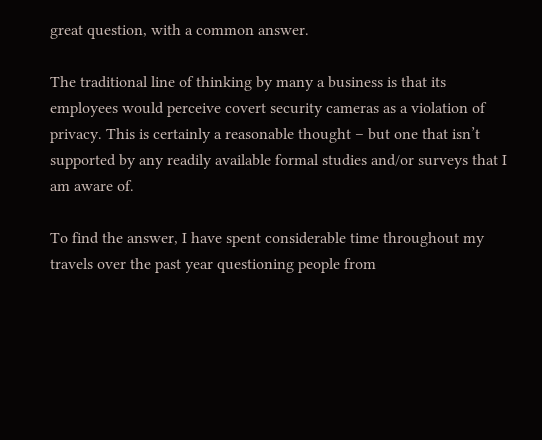great question, with a common answer.

The traditional line of thinking by many a business is that its employees would perceive covert security cameras as a violation of privacy. This is certainly a reasonable thought – but one that isn’t supported by any readily available formal studies and/or surveys that I am aware of.

To find the answer, I have spent considerable time throughout my travels over the past year questioning people from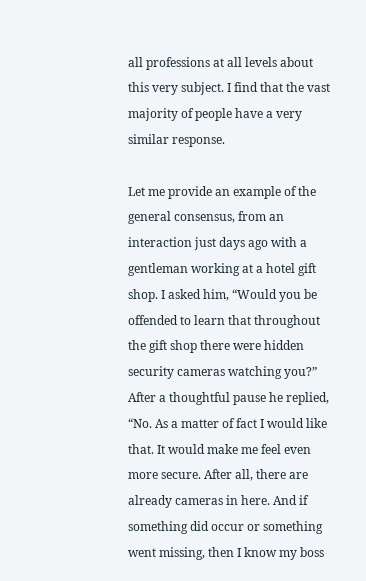all professions at all levels about this very subject. I find that the vast majority of people have a very similar response.

Let me provide an example of the general consensus, from an interaction just days ago with a gentleman working at a hotel gift shop. I asked him, “Would you be offended to learn that throughout the gift shop there were hidden security cameras watching you?” After a thoughtful pause he replied, “No. As a matter of fact I would like that. It would make me feel even more secure. After all, there are already cameras in here. And if something did occur or something went missing, then I know my boss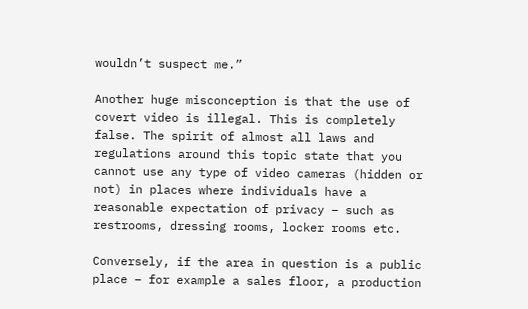wouldn’t suspect me.”

Another huge misconception is that the use of covert video is illegal. This is completely false. The spirit of almost all laws and regulations around this topic state that you cannot use any type of video cameras (hidden or not) in places where individuals have a reasonable expectation of privacy – such as restrooms, dressing rooms, locker rooms etc.

Conversely, if the area in question is a public place – for example a sales floor, a production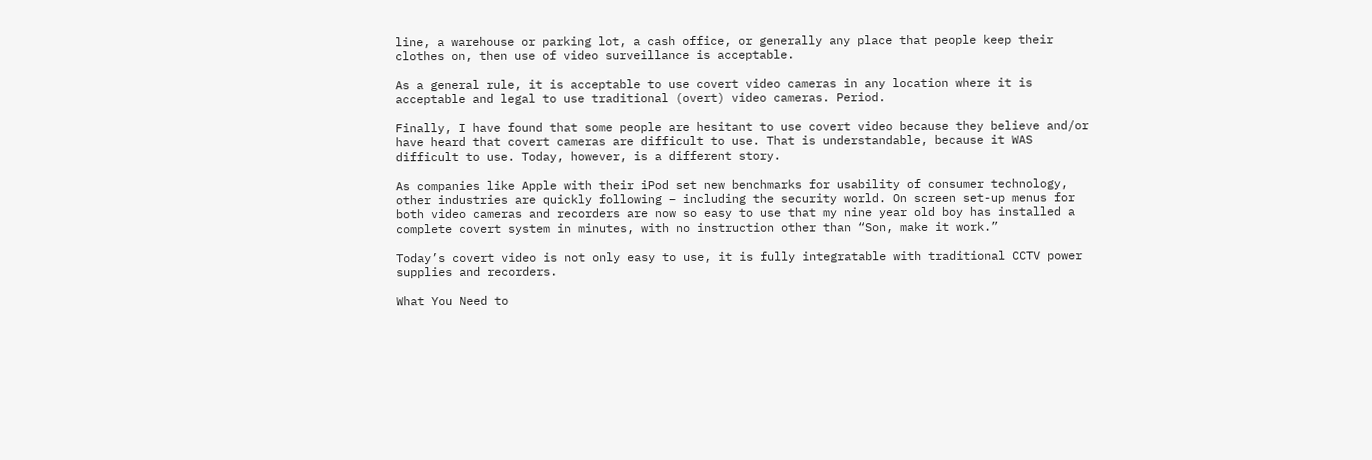line, a warehouse or parking lot, a cash office, or generally any place that people keep their clothes on, then use of video surveillance is acceptable.

As a general rule, it is acceptable to use covert video cameras in any location where it is acceptable and legal to use traditional (overt) video cameras. Period.

Finally, I have found that some people are hesitant to use covert video because they believe and/or have heard that covert cameras are difficult to use. That is understandable, because it WAS difficult to use. Today, however, is a different story.

As companies like Apple with their iPod set new benchmarks for usability of consumer technology, other industries are quickly following – including the security world. On screen set-up menus for both video cameras and recorders are now so easy to use that my nine year old boy has installed a complete covert system in minutes, with no instruction other than “Son, make it work.”

Today’s covert video is not only easy to use, it is fully integratable with traditional CCTV power supplies and recorders.

What You Need to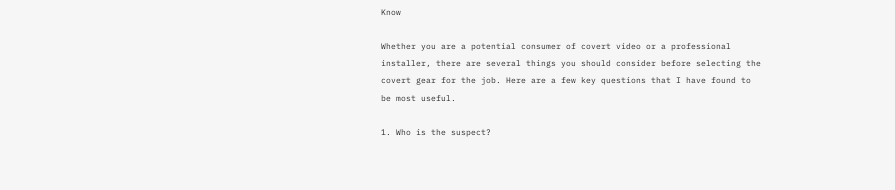Know

Whether you are a potential consumer of covert video or a professional installer, there are several things you should consider before selecting the covert gear for the job. Here are a few key questions that I have found to be most useful.

1. Who is the suspect?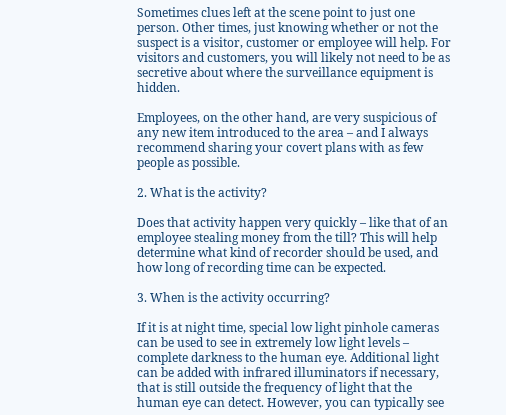Sometimes clues left at the scene point to just one person. Other times, just knowing whether or not the suspect is a visitor, customer or employee will help. For visitors and customers, you will likely not need to be as secretive about where the surveillance equipment is hidden.

Employees, on the other hand, are very suspicious of any new item introduced to the area – and I always recommend sharing your covert plans with as few people as possible.

2. What is the activity?

Does that activity happen very quickly – like that of an employee stealing money from the till? This will help determine what kind of recorder should be used, and how long of recording time can be expected.

3. When is the activity occurring?

If it is at night time, special low light pinhole cameras can be used to see in extremely low light levels – complete darkness to the human eye. Additional light can be added with infrared illuminators if necessary, that is still outside the frequency of light that the human eye can detect. However, you can typically see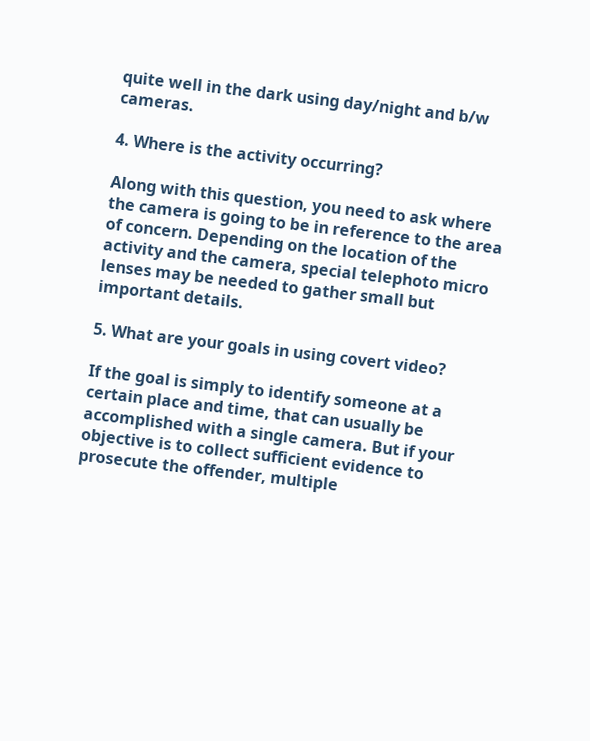quite well in the dark using day/night and b/w cameras.

4. Where is the activity occurring?

Along with this question, you need to ask where the camera is going to be in reference to the area of concern. Depending on the location of the activity and the camera, special telephoto micro lenses may be needed to gather small but important details.

5. What are your goals in using covert video?

If the goal is simply to identify someone at a certain place and time, that can usually be accomplished with a single camera. But if your objective is to collect sufficient evidence to prosecute the offender, multiple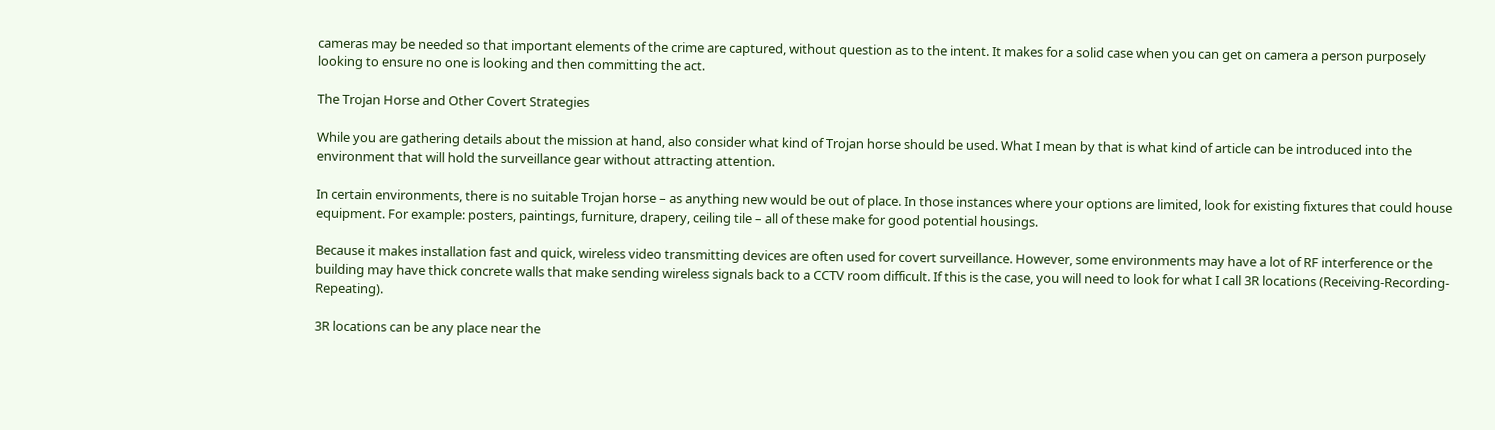cameras may be needed so that important elements of the crime are captured, without question as to the intent. It makes for a solid case when you can get on camera a person purposely looking to ensure no one is looking and then committing the act.

The Trojan Horse and Other Covert Strategies

While you are gathering details about the mission at hand, also consider what kind of Trojan horse should be used. What I mean by that is what kind of article can be introduced into the environment that will hold the surveillance gear without attracting attention.

In certain environments, there is no suitable Trojan horse – as anything new would be out of place. In those instances where your options are limited, look for existing fixtures that could house equipment. For example: posters, paintings, furniture, drapery, ceiling tile – all of these make for good potential housings.

Because it makes installation fast and quick, wireless video transmitting devices are often used for covert surveillance. However, some environments may have a lot of RF interference or the building may have thick concrete walls that make sending wireless signals back to a CCTV room difficult. If this is the case, you will need to look for what I call 3R locations (Receiving-Recording-Repeating).

3R locations can be any place near the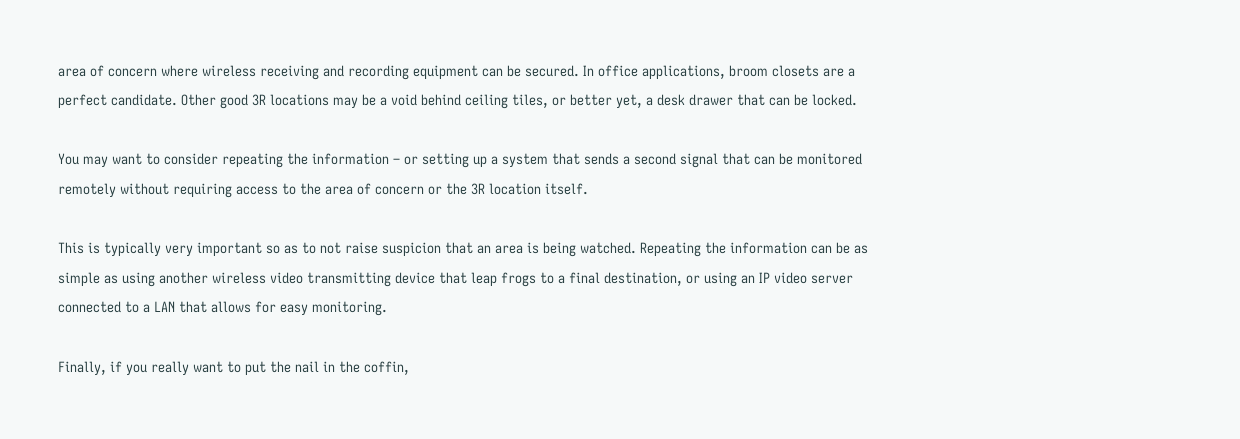area of concern where wireless receiving and recording equipment can be secured. In office applications, broom closets are a perfect candidate. Other good 3R locations may be a void behind ceiling tiles, or better yet, a desk drawer that can be locked.

You may want to consider repeating the information – or setting up a system that sends a second signal that can be monitored remotely without requiring access to the area of concern or the 3R location itself.

This is typically very important so as to not raise suspicion that an area is being watched. Repeating the information can be as simple as using another wireless video transmitting device that leap frogs to a final destination, or using an IP video server connected to a LAN that allows for easy monitoring.

Finally, if you really want to put the nail in the coffin,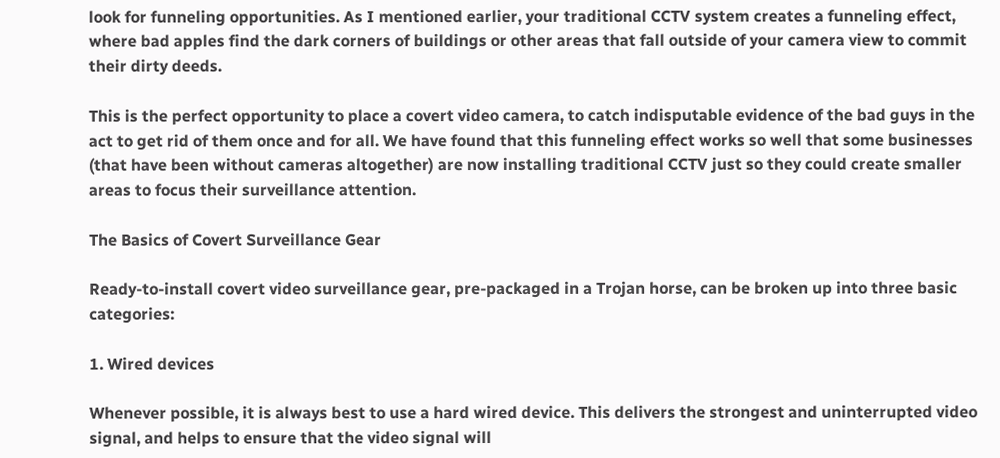look for funneling opportunities. As I mentioned earlier, your traditional CCTV system creates a funneling effect, where bad apples find the dark corners of buildings or other areas that fall outside of your camera view to commit their dirty deeds.

This is the perfect opportunity to place a covert video camera, to catch indisputable evidence of the bad guys in the act to get rid of them once and for all. We have found that this funneling effect works so well that some businesses (that have been without cameras altogether) are now installing traditional CCTV just so they could create smaller areas to focus their surveillance attention.

The Basics of Covert Surveillance Gear

Ready-to-install covert video surveillance gear, pre-packaged in a Trojan horse, can be broken up into three basic categories:

1. Wired devices

Whenever possible, it is always best to use a hard wired device. This delivers the strongest and uninterrupted video signal, and helps to ensure that the video signal will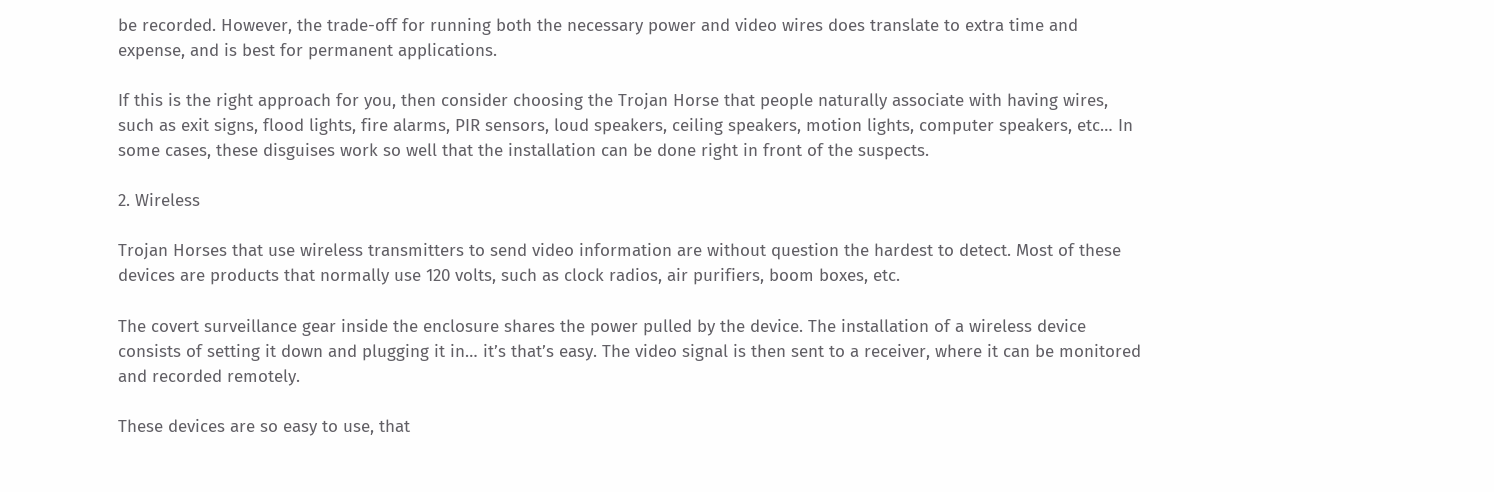be recorded. However, the trade-off for running both the necessary power and video wires does translate to extra time and expense, and is best for permanent applications.

If this is the right approach for you, then consider choosing the Trojan Horse that people naturally associate with having wires, such as exit signs, flood lights, fire alarms, PIR sensors, loud speakers, ceiling speakers, motion lights, computer speakers, etc… In some cases, these disguises work so well that the installation can be done right in front of the suspects.

2. Wireless

Trojan Horses that use wireless transmitters to send video information are without question the hardest to detect. Most of these devices are products that normally use 120 volts, such as clock radios, air purifiers, boom boxes, etc.

The covert surveillance gear inside the enclosure shares the power pulled by the device. The installation of a wireless device consists of setting it down and plugging it in… it’s that’s easy. The video signal is then sent to a receiver, where it can be monitored and recorded remotely.

These devices are so easy to use, that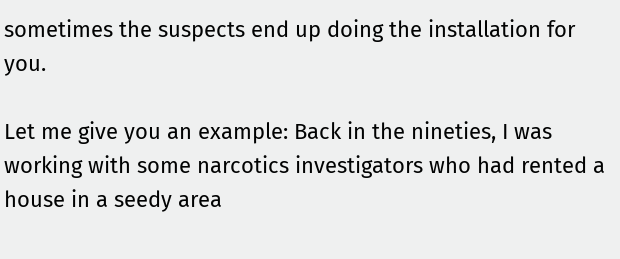sometimes the suspects end up doing the installation for you.

Let me give you an example: Back in the nineties, I was working with some narcotics investigators who had rented a house in a seedy area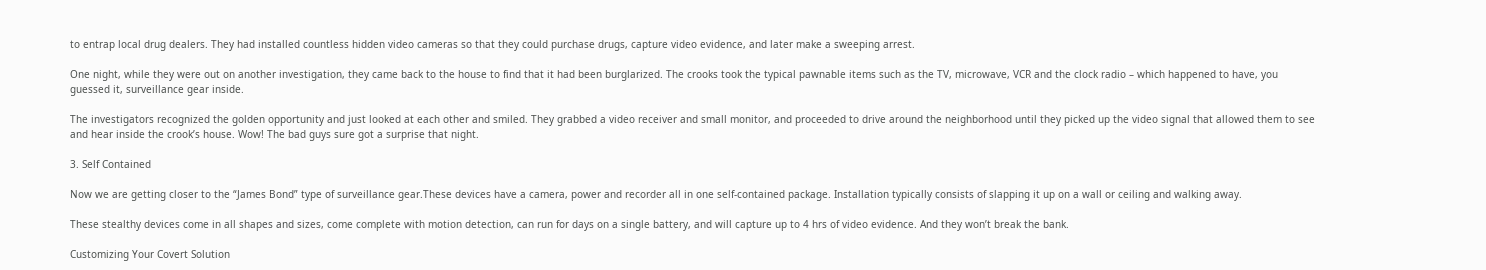to entrap local drug dealers. They had installed countless hidden video cameras so that they could purchase drugs, capture video evidence, and later make a sweeping arrest.

One night, while they were out on another investigation, they came back to the house to find that it had been burglarized. The crooks took the typical pawnable items such as the TV, microwave, VCR and the clock radio – which happened to have, you guessed it, surveillance gear inside.

The investigators recognized the golden opportunity and just looked at each other and smiled. They grabbed a video receiver and small monitor, and proceeded to drive around the neighborhood until they picked up the video signal that allowed them to see and hear inside the crook’s house. Wow! The bad guys sure got a surprise that night.

3. Self Contained

Now we are getting closer to the “James Bond” type of surveillance gear.These devices have a camera, power and recorder all in one self-contained package. Installation typically consists of slapping it up on a wall or ceiling and walking away.

These stealthy devices come in all shapes and sizes, come complete with motion detection, can run for days on a single battery, and will capture up to 4 hrs of video evidence. And they won’t break the bank.

Customizing Your Covert Solution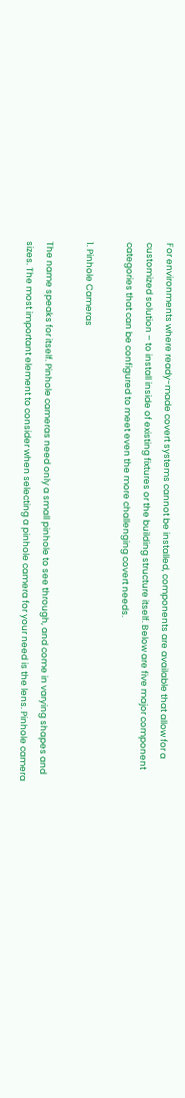For environments where ready-made covert systems cannot be installed, components are available that allow for a customized solution – to install inside of existing fixtures or the building structure itself. Below are five major component categories that can be configured to meet even the more challenging covert needs.

1. Pinhole Cameras

The name speaks for itself. Pinhole cameras need only a small pinhole to see through, and come in varying shapes and sizes. The most important element to consider when selecting a pinhole camera for your need is the lens. Pinhole camera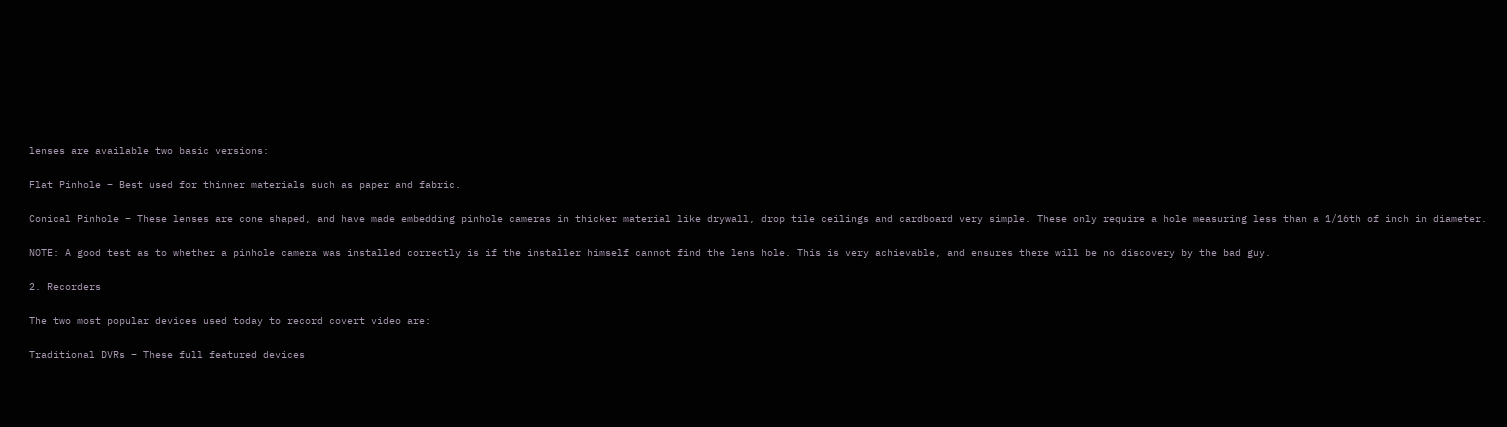lenses are available two basic versions:

Flat Pinhole – Best used for thinner materials such as paper and fabric.

Conical Pinhole – These lenses are cone shaped, and have made embedding pinhole cameras in thicker material like drywall, drop tile ceilings and cardboard very simple. These only require a hole measuring less than a 1/16th of inch in diameter.

NOTE: A good test as to whether a pinhole camera was installed correctly is if the installer himself cannot find the lens hole. This is very achievable, and ensures there will be no discovery by the bad guy.

2. Recorders

The two most popular devices used today to record covert video are:

Traditional DVRs – These full featured devices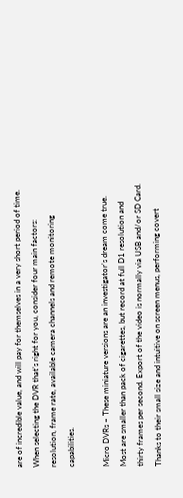are of incredible value, and will pay for themselves in a very short period of time. When selecting the DVR that’s right for you, consider four main factors: resolution, frame rate, available camera channels and remote monitoring capabilities.

Micro DVRs – These miniature versions are an investigator’s dream come true. Most are smaller than pack of cigarettes, but record at full D1 resolution and thirty frames per second. Export of the video is normally via USB and/or SD Card. Thanks to their small size and intuitive on screen menus, performing covert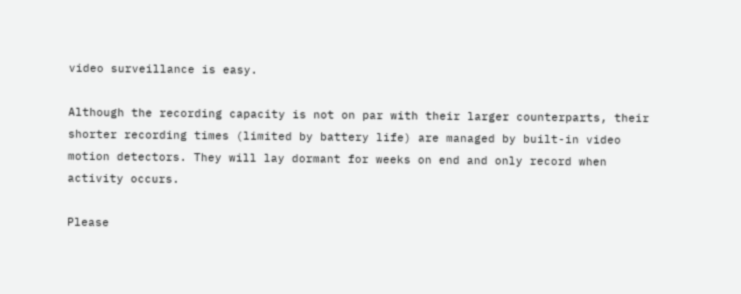video surveillance is easy.

Although the recording capacity is not on par with their larger counterparts, their shorter recording times (limited by battery life) are managed by built-in video motion detectors. They will lay dormant for weeks on end and only record when activity occurs.

Please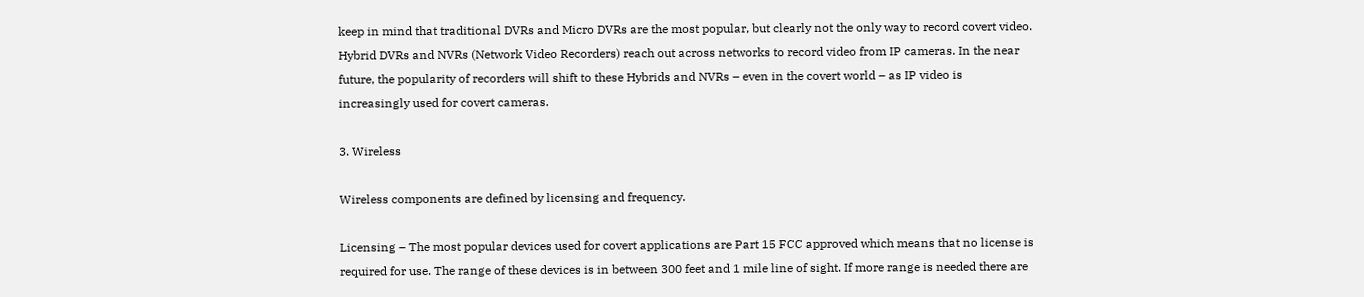keep in mind that traditional DVRs and Micro DVRs are the most popular, but clearly not the only way to record covert video. Hybrid DVRs and NVRs (Network Video Recorders) reach out across networks to record video from IP cameras. In the near future, the popularity of recorders will shift to these Hybrids and NVRs – even in the covert world – as IP video is increasingly used for covert cameras.

3. Wireless

Wireless components are defined by licensing and frequency.

Licensing – The most popular devices used for covert applications are Part 15 FCC approved which means that no license is required for use. The range of these devices is in between 300 feet and 1 mile line of sight. If more range is needed there are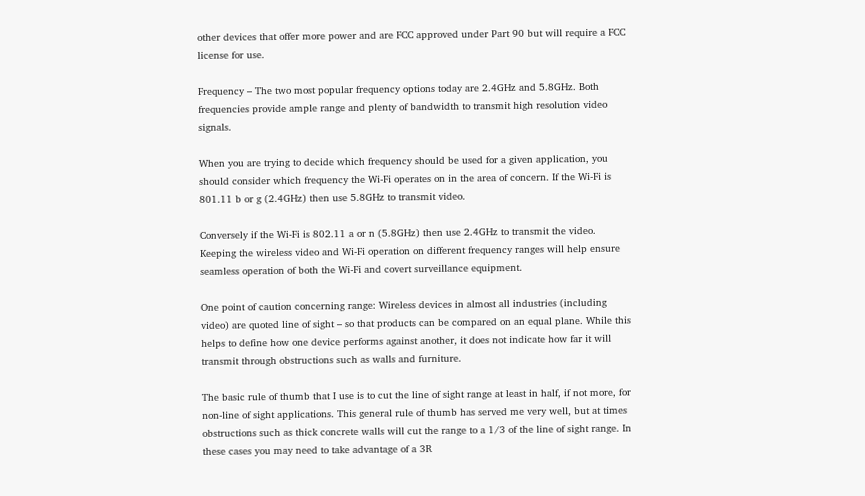other devices that offer more power and are FCC approved under Part 90 but will require a FCC license for use.

Frequency – The two most popular frequency options today are 2.4GHz and 5.8GHz. Both frequencies provide ample range and plenty of bandwidth to transmit high resolution video signals.

When you are trying to decide which frequency should be used for a given application, you should consider which frequency the Wi-Fi operates on in the area of concern. If the Wi-Fi is 801.11 b or g (2.4GHz) then use 5.8GHz to transmit video.

Conversely if the Wi-Fi is 802.11 a or n (5.8GHz) then use 2.4GHz to transmit the video. Keeping the wireless video and Wi-Fi operation on different frequency ranges will help ensure seamless operation of both the Wi-Fi and covert surveillance equipment.

One point of caution concerning range: Wireless devices in almost all industries (including video) are quoted line of sight – so that products can be compared on an equal plane. While this helps to define how one device performs against another, it does not indicate how far it will transmit through obstructions such as walls and furniture.

The basic rule of thumb that I use is to cut the line of sight range at least in half, if not more, for non-line of sight applications. This general rule of thumb has served me very well, but at times obstructions such as thick concrete walls will cut the range to a 1/3 of the line of sight range. In these cases you may need to take advantage of a 3R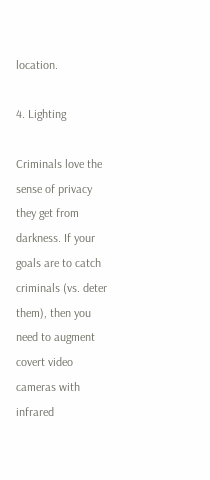location.

4. Lighting

Criminals love the sense of privacy they get from darkness. If your goals are to catch criminals (vs. deter them), then you need to augment covert video cameras with infrared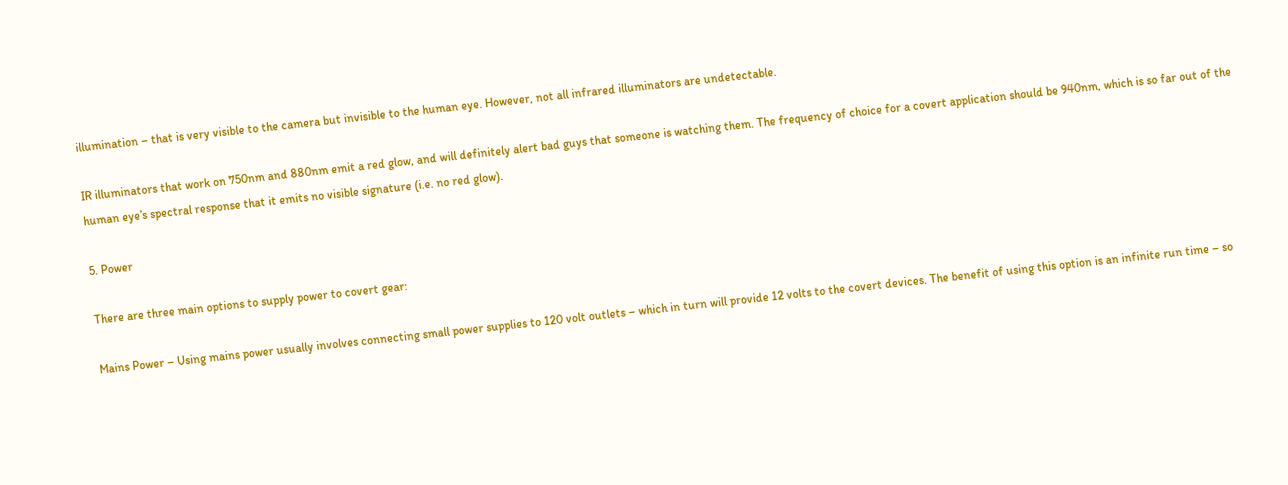illumination – that is very visible to the camera but invisible to the human eye. However, not all infrared illuminators are undetectable.

IR illuminators that work on 750nm and 880nm emit a red glow, and will definitely alert bad guys that someone is watching them. The frequency of choice for a covert application should be 940nm, which is so far out of the human eye’s spectral response that it emits no visible signature (i.e. no red glow).

5. Power

There are three main options to supply power to covert gear:

Mains Power – Using mains power usually involves connecting small power supplies to 120 volt outlets – which in turn will provide 12 volts to the covert devices. The benefit of using this option is an infinite run time – so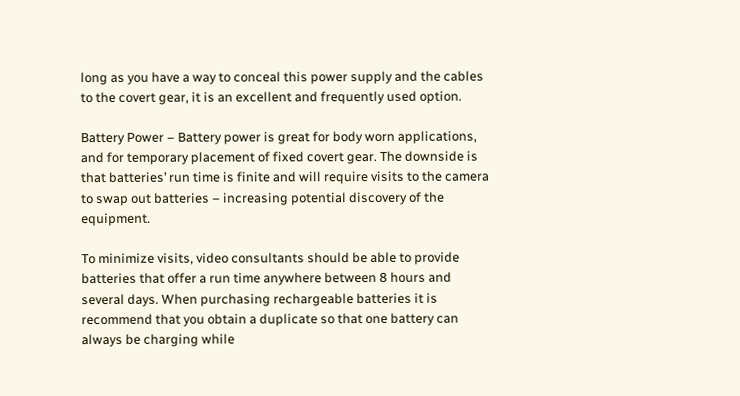long as you have a way to conceal this power supply and the cables to the covert gear, it is an excellent and frequently used option.

Battery Power – Battery power is great for body worn applications, and for temporary placement of fixed covert gear. The downside is that batteries’ run time is finite and will require visits to the camera to swap out batteries – increasing potential discovery of the equipment.

To minimize visits, video consultants should be able to provide batteries that offer a run time anywhere between 8 hours and several days. When purchasing rechargeable batteries it is recommend that you obtain a duplicate so that one battery can always be charging while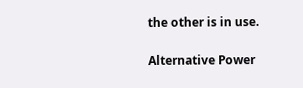the other is in use.

Alternative Power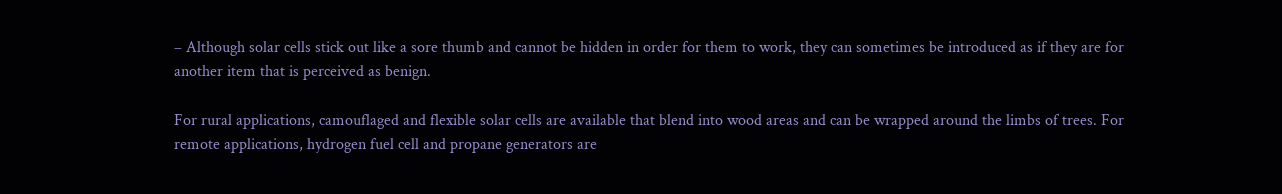– Although solar cells stick out like a sore thumb and cannot be hidden in order for them to work, they can sometimes be introduced as if they are for another item that is perceived as benign.

For rural applications, camouflaged and flexible solar cells are available that blend into wood areas and can be wrapped around the limbs of trees. For remote applications, hydrogen fuel cell and propane generators are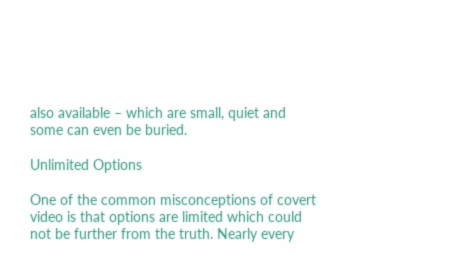also available – which are small, quiet and some can even be buried.

Unlimited Options

One of the common misconceptions of covert video is that options are limited which could not be further from the truth. Nearly every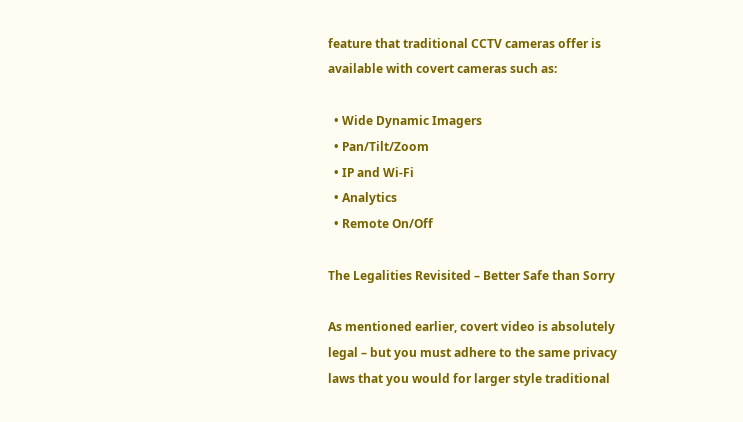feature that traditional CCTV cameras offer is available with covert cameras such as:

  • Wide Dynamic Imagers
  • Pan/Tilt/Zoom
  • IP and Wi-Fi
  • Analytics
  • Remote On/Off

The Legalities Revisited – Better Safe than Sorry

As mentioned earlier, covert video is absolutely legal – but you must adhere to the same privacy laws that you would for larger style traditional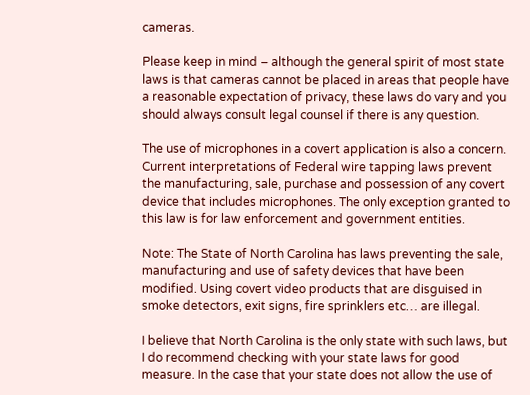cameras.

Please keep in mind – although the general spirit of most state laws is that cameras cannot be placed in areas that people have a reasonable expectation of privacy, these laws do vary and you should always consult legal counsel if there is any question.

The use of microphones in a covert application is also a concern. Current interpretations of Federal wire tapping laws prevent the manufacturing, sale, purchase and possession of any covert device that includes microphones. The only exception granted to this law is for law enforcement and government entities.

Note: The State of North Carolina has laws preventing the sale, manufacturing and use of safety devices that have been modified. Using covert video products that are disguised in smoke detectors, exit signs, fire sprinklers etc… are illegal.

I believe that North Carolina is the only state with such laws, but I do recommend checking with your state laws for good measure. In the case that your state does not allow the use of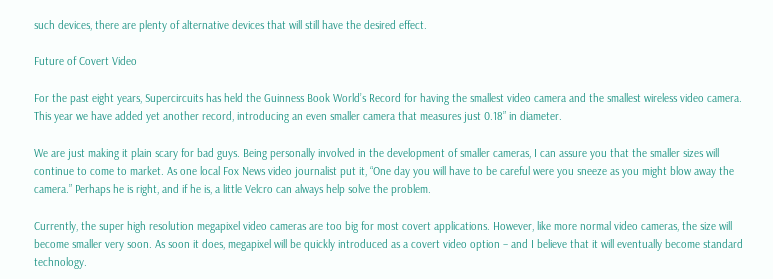such devices, there are plenty of alternative devices that will still have the desired effect.

Future of Covert Video

For the past eight years, Supercircuits has held the Guinness Book World’s Record for having the smallest video camera and the smallest wireless video camera. This year we have added yet another record, introducing an even smaller camera that measures just 0.18” in diameter.

We are just making it plain scary for bad guys. Being personally involved in the development of smaller cameras, I can assure you that the smaller sizes will continue to come to market. As one local Fox News video journalist put it, “One day you will have to be careful were you sneeze as you might blow away the camera.” Perhaps he is right, and if he is, a little Velcro can always help solve the problem.

Currently, the super high resolution megapixel video cameras are too big for most covert applications. However, like more normal video cameras, the size will become smaller very soon. As soon it does, megapixel will be quickly introduced as a covert video option – and I believe that it will eventually become standard technology.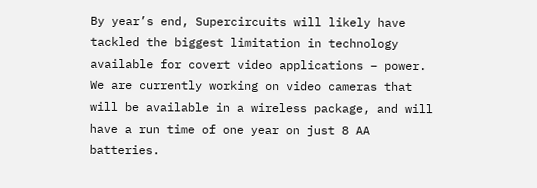By year’s end, Supercircuits will likely have tackled the biggest limitation in technology available for covert video applications – power. We are currently working on video cameras that will be available in a wireless package, and will have a run time of one year on just 8 AA batteries.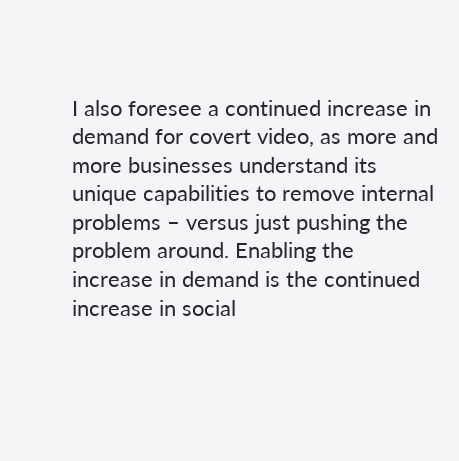I also foresee a continued increase in demand for covert video, as more and more businesses understand its unique capabilities to remove internal problems – versus just pushing the problem around. Enabling the increase in demand is the continued increase in social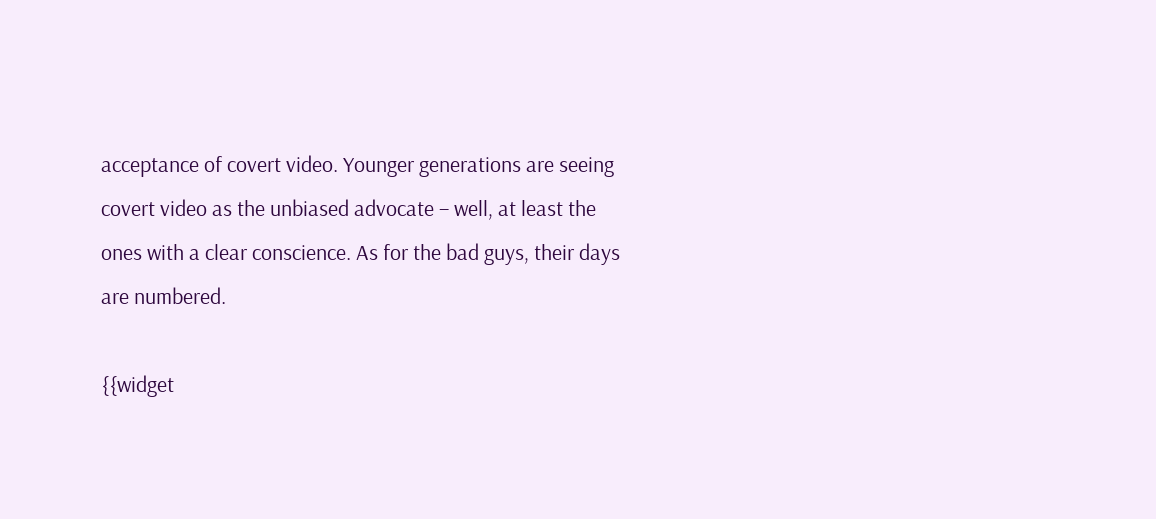acceptance of covert video. Younger generations are seeing covert video as the unbiased advocate – well, at least the ones with a clear conscience. As for the bad guys, their days are numbered.

{{widget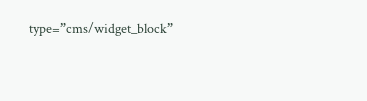type=”cms/widget_block”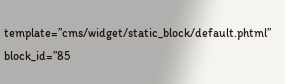template=”cms/widget/static_block/default.phtml” block_id=”85